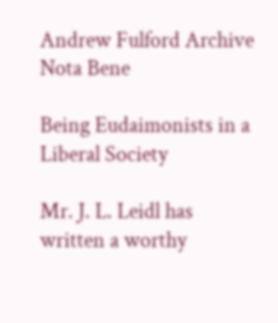Andrew Fulford Archive Nota Bene

Being Eudaimonists in a Liberal Society

Mr. J. L. Leidl has written a worthy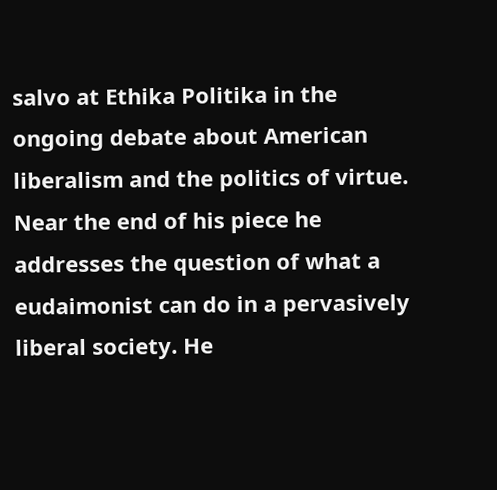salvo at Ethika Politika in the ongoing debate about American liberalism and the politics of virtue. Near the end of his piece he addresses the question of what a eudaimonist can do in a pervasively liberal society. He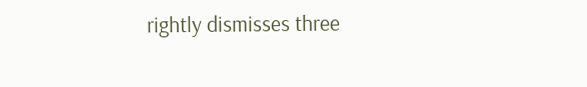rightly dismisses three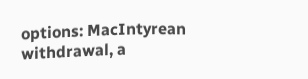options: MacIntyrean withdrawal, a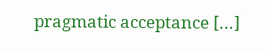pragmatic acceptance […]